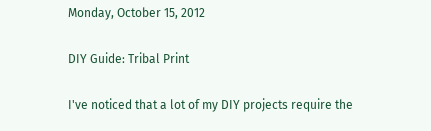Monday, October 15, 2012

DIY Guide: Tribal Print

I've noticed that a lot of my DIY projects require the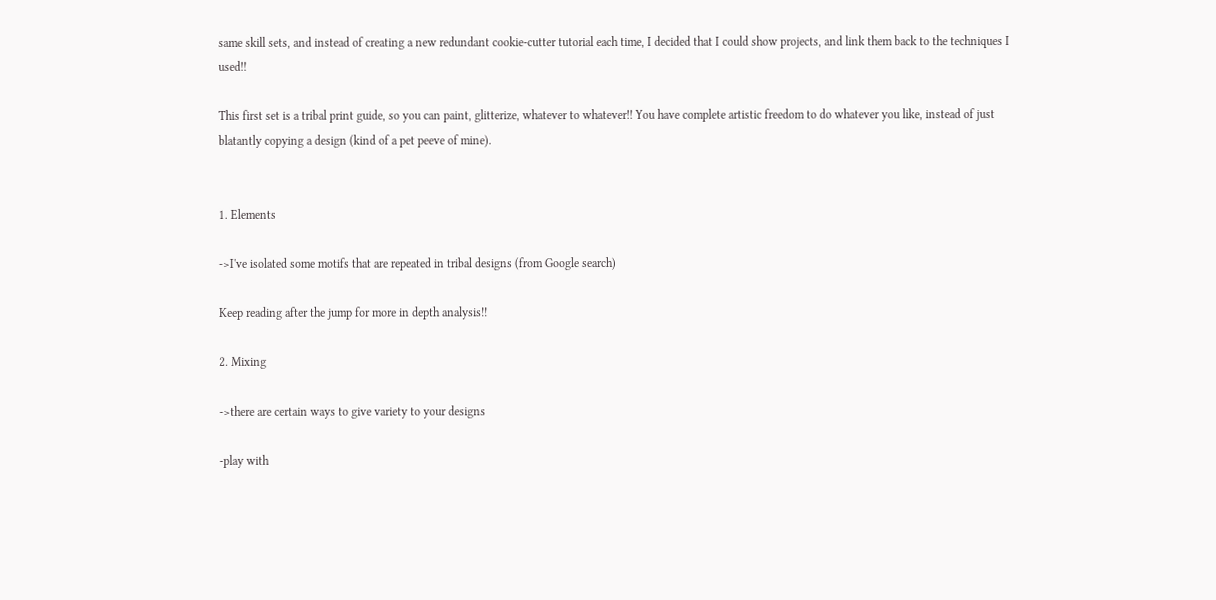same skill sets, and instead of creating a new redundant cookie-cutter tutorial each time, I decided that I could show projects, and link them back to the techniques I used!!

This first set is a tribal print guide, so you can paint, glitterize, whatever to whatever!! You have complete artistic freedom to do whatever you like, instead of just blatantly copying a design (kind of a pet peeve of mine).


1. Elements

->I've isolated some motifs that are repeated in tribal designs (from Google search)

Keep reading after the jump for more in depth analysis!!

2. Mixing

->there are certain ways to give variety to your designs

-play with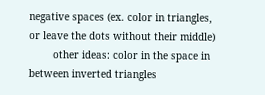negative spaces (ex. color in triangles, or leave the dots without their middle)
        other ideas: color in the space in between inverted triangles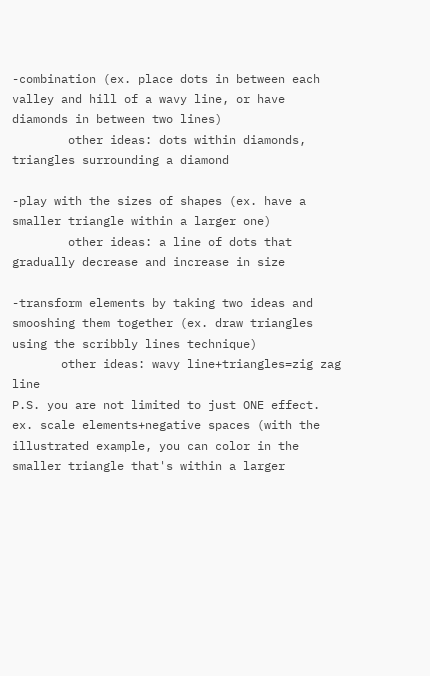-combination (ex. place dots in between each valley and hill of a wavy line, or have diamonds in between two lines)
        other ideas: dots within diamonds, triangles surrounding a diamond

-play with the sizes of shapes (ex. have a smaller triangle within a larger one)
        other ideas: a line of dots that gradually decrease and increase in size

-transform elements by taking two ideas and smooshing them together (ex. draw triangles using the scribbly lines technique)
       other ideas: wavy line+triangles=zig zag line
P.S. you are not limited to just ONE effect.
ex. scale elements+negative spaces (with the illustrated example, you can color in the smaller triangle that's within a larger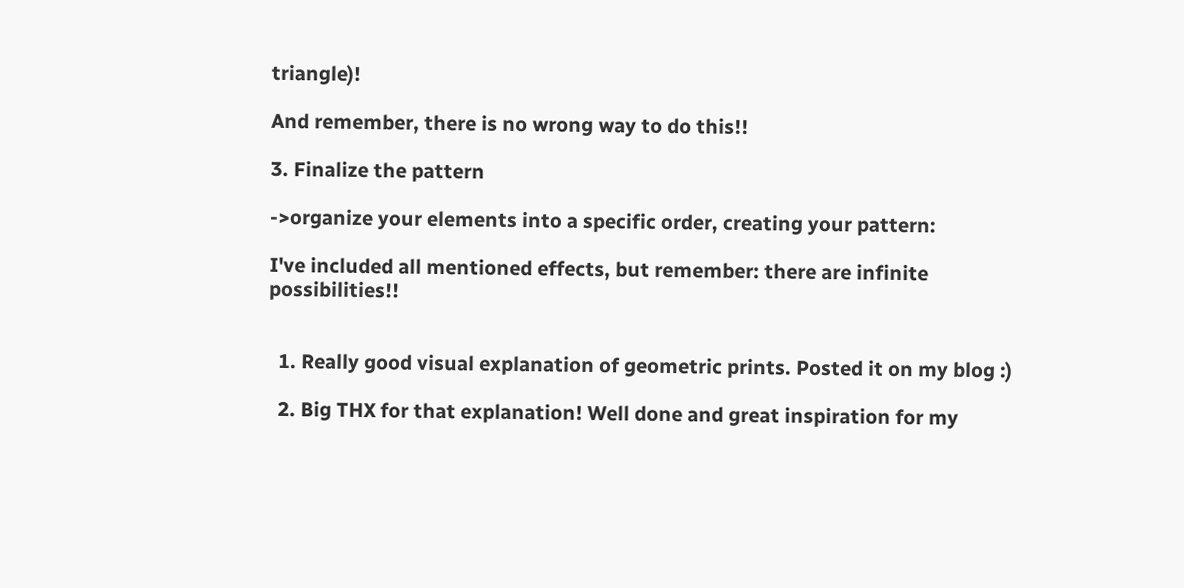triangle)!

And remember, there is no wrong way to do this!!

3. Finalize the pattern

->organize your elements into a specific order, creating your pattern:

I've included all mentioned effects, but remember: there are infinite possibilities!!


  1. Really good visual explanation of geometric prints. Posted it on my blog :)

  2. Big THX for that explanation! Well done and great inspiration for my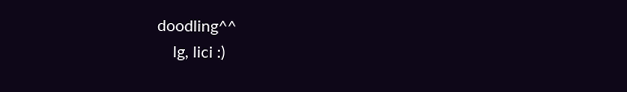doodling^^
    lg, lici :)